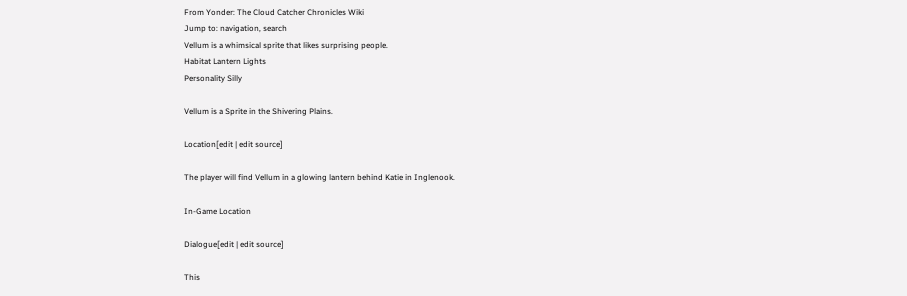From Yonder: The Cloud Catcher Chronicles Wiki
Jump to: navigation, search
Vellum is a whimsical sprite that likes surprising people.
Habitat Lantern Lights
Personality Silly

Vellum is a Sprite in the Shivering Plains.

Location[edit | edit source]

The player will find Vellum in a glowing lantern behind Katie in Inglenook.

In-Game Location

Dialogue[edit | edit source]

This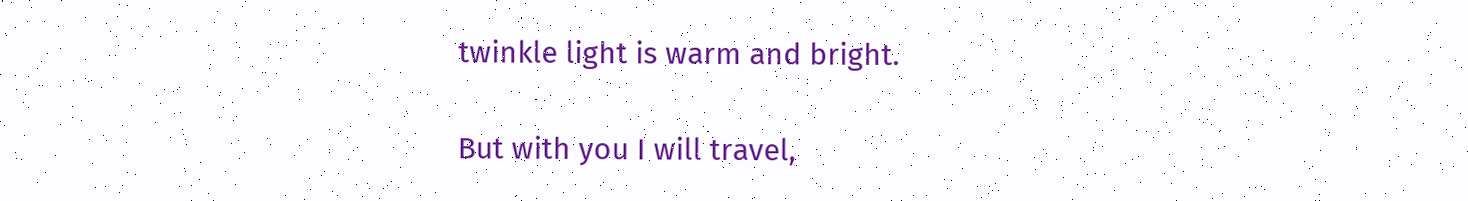twinkle light is warm and bright.

But with you I will travel,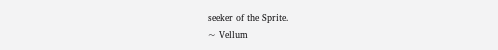seeker of the Sprite.
~ Vellum